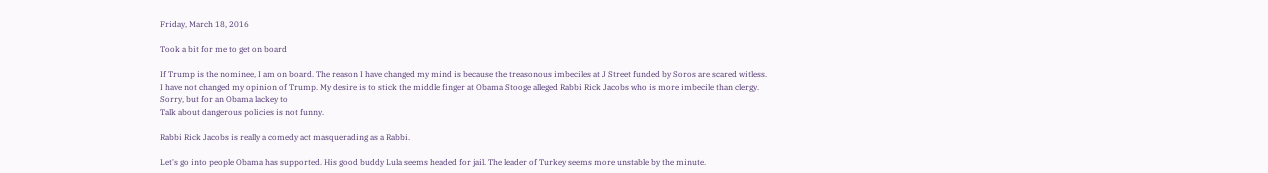Friday, March 18, 2016

Took a bit for me to get on board

If Trump is the nominee, I am on board. The reason I have changed my mind is because the treasonous imbeciles at J Street funded by Soros are scared witless. I have not changed my opinion of Trump. My desire is to stick the middle finger at Obama Stooge alleged Rabbi Rick Jacobs who is more imbecile than clergy. Sorry, but for an Obama lackey to
Talk about dangerous policies is not funny.

Rabbi Rick Jacobs is really a comedy act masquerading as a Rabbi.

Let's go into people Obama has supported. His good buddy Lula seems headed for jail. The leader of Turkey seems more unstable by the minute.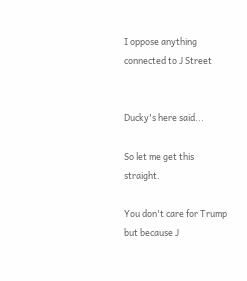I oppose anything connected to J Street


Ducky's here said...

So let me get this straight.

You don't care for Trump but because J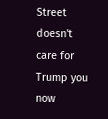Street doesn't care for Trump you now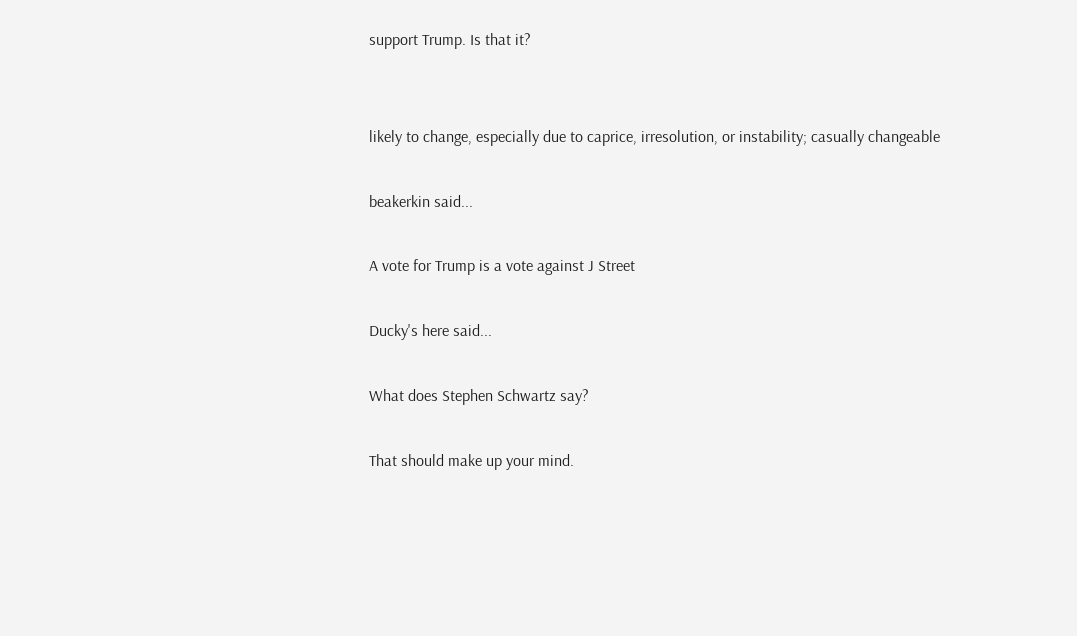support Trump. Is that it?


likely to change, especially due to caprice, irresolution, or instability; casually changeable

beakerkin said...

A vote for Trump is a vote against J Street

Ducky's here said...

What does Stephen Schwartz say?

That should make up your mind.